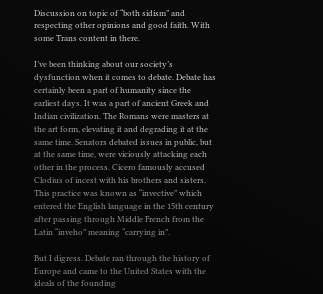Discussion on topic of “both sidism” and respecting other opinions and good faith. With some Trans content in there.

I’ve been thinking about our society’s dysfunction when it comes to debate. Debate has certainly been a part of humanity since the earliest days. It was a part of ancient Greek and Indian civilization. The Romans were masters at the art form, elevating it and degrading it at the same time. Senators debated issues in public, but at the same time, were viciously attacking each other in the process. Cicero famously accused Clodius of incest with his brothers and sisters. This practice was known as “invective” which entered the English language in the 15th century after passing through Middle French from the Latin “inveho” meaning “carrying in”.

But I digress. Debate ran through the history of Europe and came to the United States with the ideals of the founding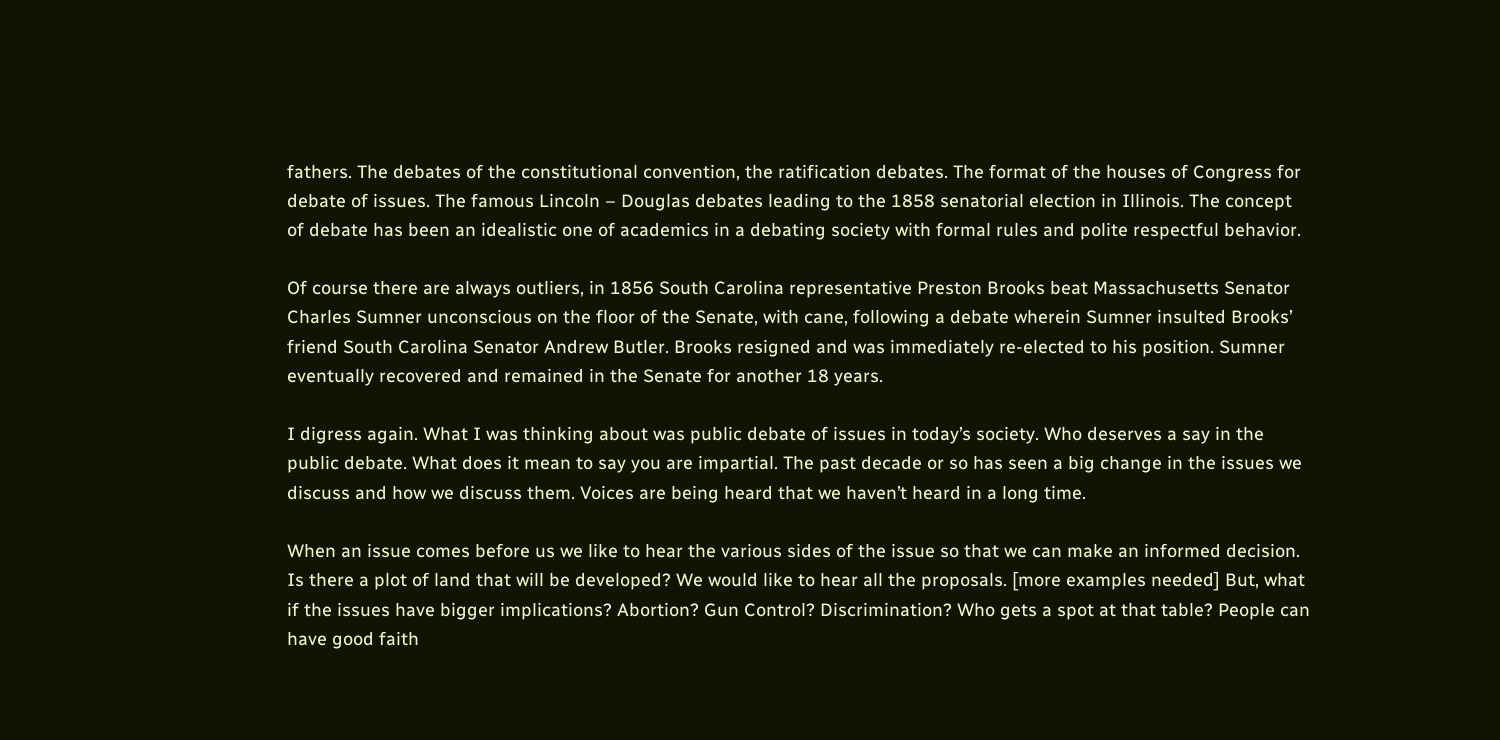fathers. The debates of the constitutional convention, the ratification debates. The format of the houses of Congress for debate of issues. The famous Lincoln – Douglas debates leading to the 1858 senatorial election in Illinois. The concept of debate has been an idealistic one of academics in a debating society with formal rules and polite respectful behavior.

Of course there are always outliers, in 1856 South Carolina representative Preston Brooks beat Massachusetts Senator Charles Sumner unconscious on the floor of the Senate, with cane, following a debate wherein Sumner insulted Brooks’ friend South Carolina Senator Andrew Butler. Brooks resigned and was immediately re-elected to his position. Sumner eventually recovered and remained in the Senate for another 18 years.

I digress again. What I was thinking about was public debate of issues in today’s society. Who deserves a say in the public debate. What does it mean to say you are impartial. The past decade or so has seen a big change in the issues we discuss and how we discuss them. Voices are being heard that we haven’t heard in a long time.

When an issue comes before us we like to hear the various sides of the issue so that we can make an informed decision. Is there a plot of land that will be developed? We would like to hear all the proposals. [more examples needed] But, what if the issues have bigger implications? Abortion? Gun Control? Discrimination? Who gets a spot at that table? People can have good faith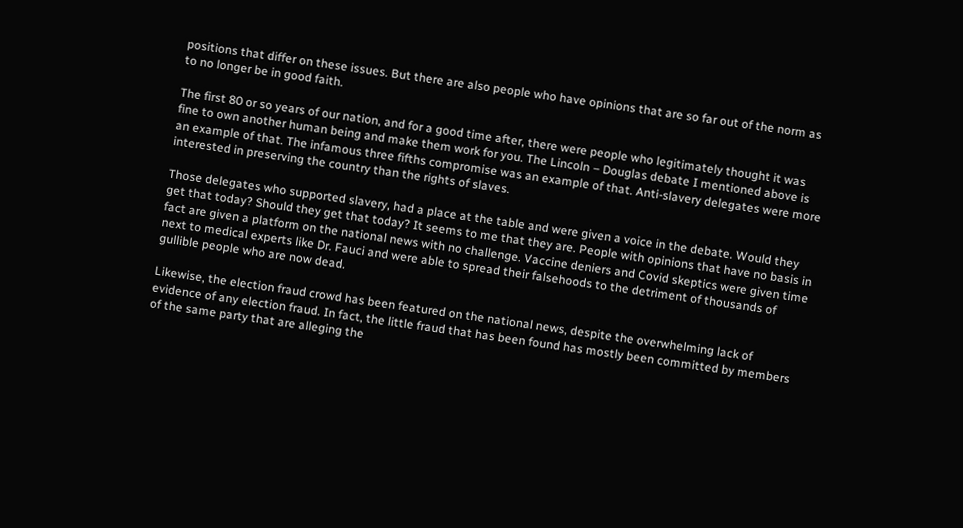positions that differ on these issues. But there are also people who have opinions that are so far out of the norm as to no longer be in good faith.

The first 80 or so years of our nation, and for a good time after, there were people who legitimately thought it was fine to own another human being and make them work for you. The Lincoln – Douglas debate I mentioned above is an example of that. The infamous three fifths compromise was an example of that. Anti-slavery delegates were more interested in preserving the country than the rights of slaves.

Those delegates who supported slavery, had a place at the table and were given a voice in the debate. Would they get that today? Should they get that today? It seems to me that they are. People with opinions that have no basis in fact are given a platform on the national news with no challenge. Vaccine deniers and Covid skeptics were given time next to medical experts like Dr. Fauci and were able to spread their falsehoods to the detriment of thousands of gullible people who are now dead.

Likewise, the election fraud crowd has been featured on the national news, despite the overwhelming lack of evidence of any election fraud. In fact, the little fraud that has been found has mostly been committed by members of the same party that are alleging the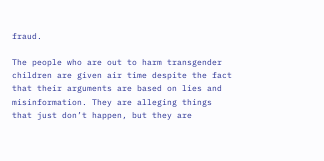fraud.

The people who are out to harm transgender children are given air time despite the fact that their arguments are based on lies and misinformation. They are alleging things that just don’t happen, but they are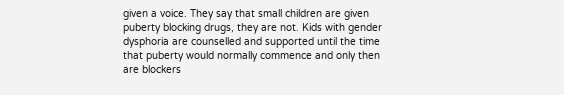given a voice. They say that small children are given puberty blocking drugs, they are not. Kids with gender dysphoria are counselled and supported until the time that puberty would normally commence and only then are blockers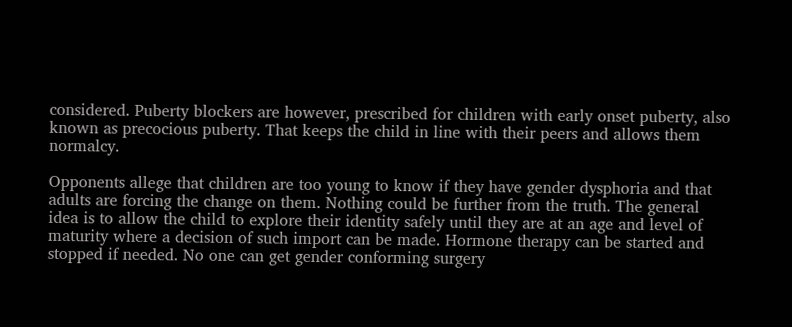considered. Puberty blockers are however, prescribed for children with early onset puberty, also known as precocious puberty. That keeps the child in line with their peers and allows them normalcy.

Opponents allege that children are too young to know if they have gender dysphoria and that adults are forcing the change on them. Nothing could be further from the truth. The general idea is to allow the child to explore their identity safely until they are at an age and level of maturity where a decision of such import can be made. Hormone therapy can be started and stopped if needed. No one can get gender conforming surgery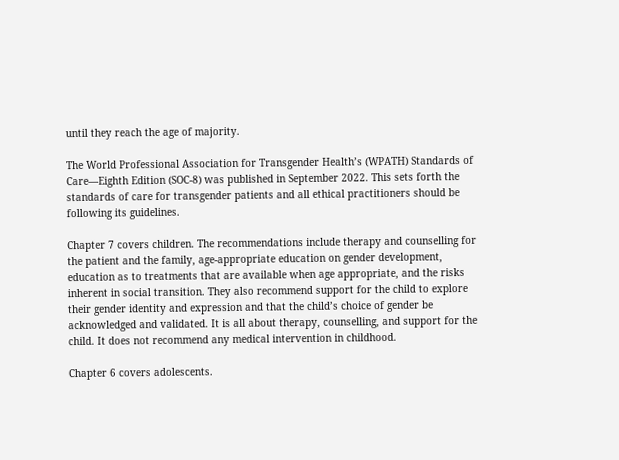until they reach the age of majority.

The World Professional Association for Transgender Health’s (WPATH) Standards of Care—Eighth Edition (SOC-8) was published in September 2022. This sets forth the standards of care for transgender patients and all ethical practitioners should be following its guidelines.

Chapter 7 covers children. The recommendations include therapy and counselling for the patient and the family, age-appropriate education on gender development, education as to treatments that are available when age appropriate, and the risks inherent in social transition. They also recommend support for the child to explore their gender identity and expression and that the child’s choice of gender be acknowledged and validated. It is all about therapy, counselling, and support for the child. It does not recommend any medical intervention in childhood.

Chapter 6 covers adolescents.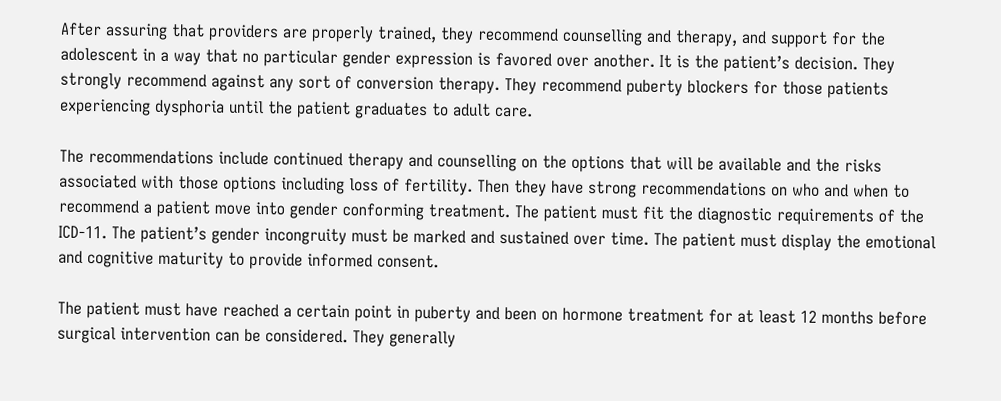After assuring that providers are properly trained, they recommend counselling and therapy, and support for the adolescent in a way that no particular gender expression is favored over another. It is the patient’s decision. They strongly recommend against any sort of conversion therapy. They recommend puberty blockers for those patients experiencing dysphoria until the patient graduates to adult care.

The recommendations include continued therapy and counselling on the options that will be available and the risks associated with those options including loss of fertility. Then they have strong recommendations on who and when to recommend a patient move into gender conforming treatment. The patient must fit the diagnostic requirements of the ICD-11. The patient’s gender incongruity must be marked and sustained over time. The patient must display the emotional and cognitive maturity to provide informed consent.

The patient must have reached a certain point in puberty and been on hormone treatment for at least 12 months before surgical intervention can be considered. They generally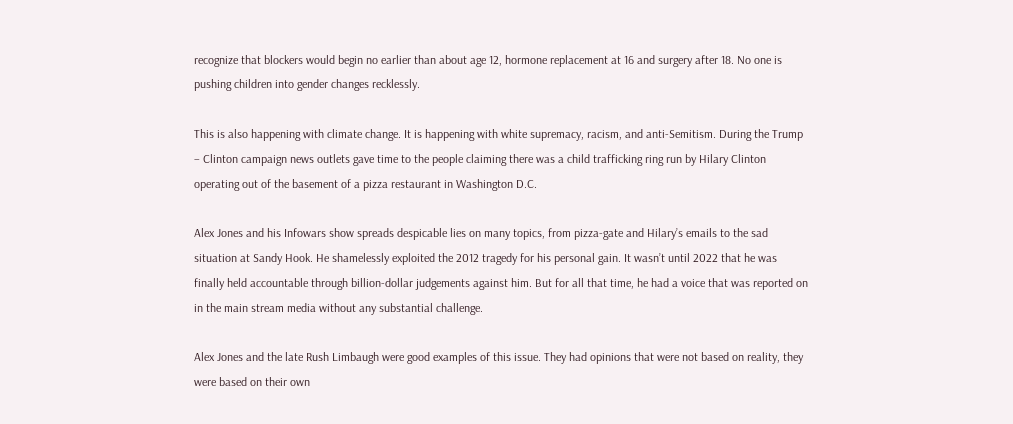recognize that blockers would begin no earlier than about age 12, hormone replacement at 16 and surgery after 18. No one is pushing children into gender changes recklessly.

This is also happening with climate change. It is happening with white supremacy, racism, and anti-Semitism. During the Trump – Clinton campaign news outlets gave time to the people claiming there was a child trafficking ring run by Hilary Clinton operating out of the basement of a pizza restaurant in Washington D.C.

Alex Jones and his Infowars show spreads despicable lies on many topics, from pizza-gate and Hilary’s emails to the sad situation at Sandy Hook. He shamelessly exploited the 2012 tragedy for his personal gain. It wasn’t until 2022 that he was finally held accountable through billion-dollar judgements against him. But for all that time, he had a voice that was reported on in the main stream media without any substantial challenge.

Alex Jones and the late Rush Limbaugh were good examples of this issue. They had opinions that were not based on reality, they were based on their own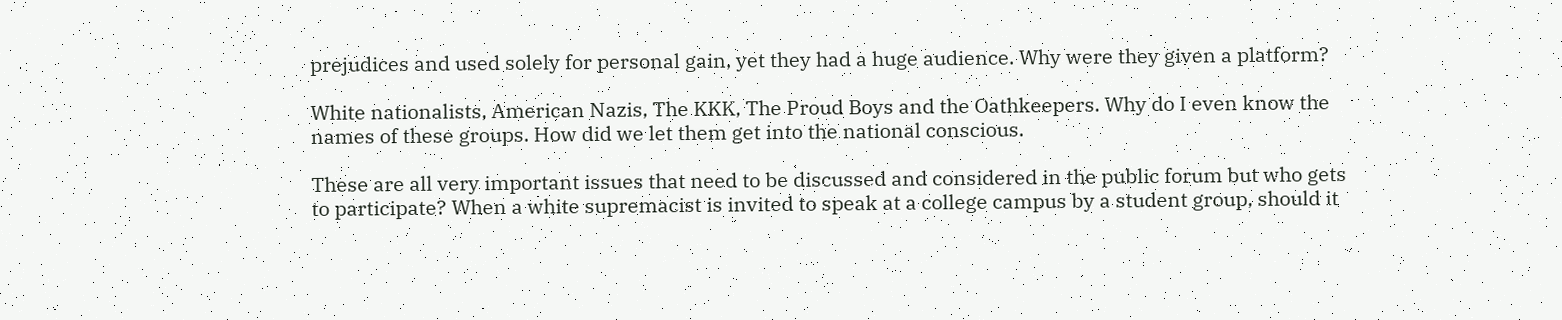prejudices and used solely for personal gain, yet they had a huge audience. Why were they given a platform?

White nationalists, American Nazis, The KKK, The Proud Boys and the Oathkeepers. Why do I even know the names of these groups. How did we let them get into the national conscious.

These are all very important issues that need to be discussed and considered in the public forum but who gets to participate? When a white supremacist is invited to speak at a college campus by a student group, should it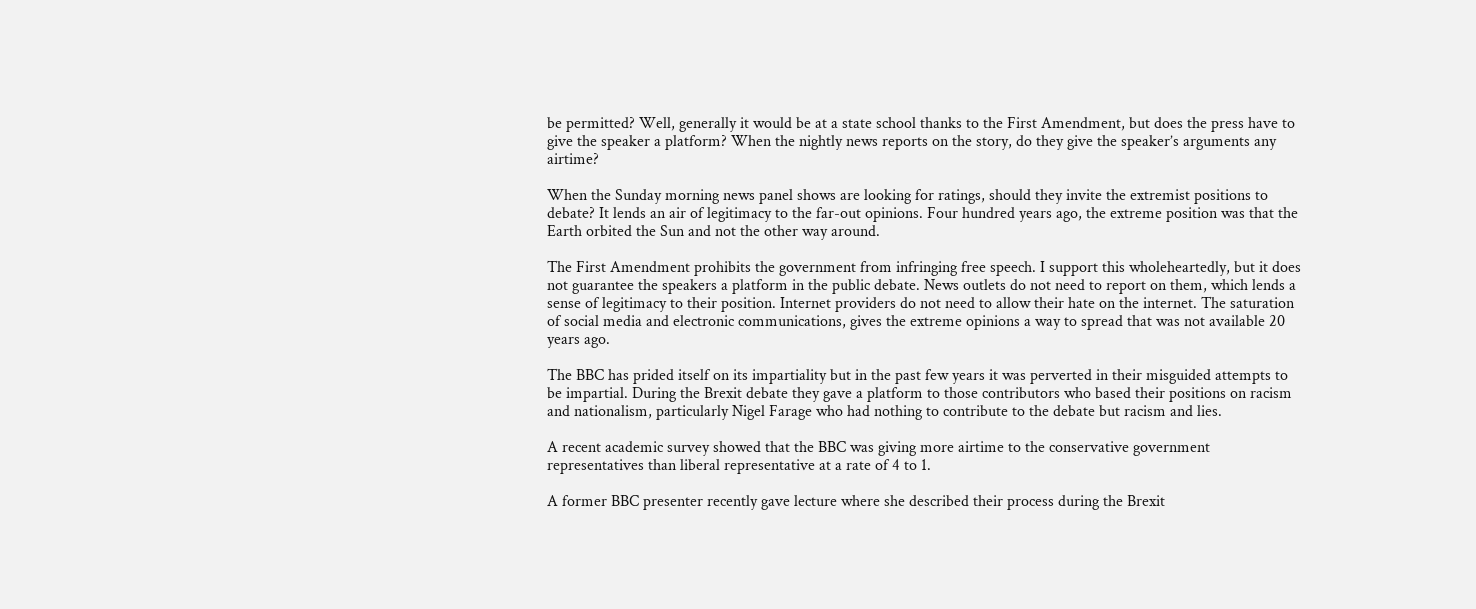be permitted? Well, generally it would be at a state school thanks to the First Amendment, but does the press have to give the speaker a platform? When the nightly news reports on the story, do they give the speaker’s arguments any airtime?

When the Sunday morning news panel shows are looking for ratings, should they invite the extremist positions to debate? It lends an air of legitimacy to the far-out opinions. Four hundred years ago, the extreme position was that the Earth orbited the Sun and not the other way around.

The First Amendment prohibits the government from infringing free speech. I support this wholeheartedly, but it does not guarantee the speakers a platform in the public debate. News outlets do not need to report on them, which lends a sense of legitimacy to their position. Internet providers do not need to allow their hate on the internet. The saturation of social media and electronic communications, gives the extreme opinions a way to spread that was not available 20 years ago.

The BBC has prided itself on its impartiality but in the past few years it was perverted in their misguided attempts to be impartial. During the Brexit debate they gave a platform to those contributors who based their positions on racism and nationalism, particularly Nigel Farage who had nothing to contribute to the debate but racism and lies.

A recent academic survey showed that the BBC was giving more airtime to the conservative government representatives than liberal representative at a rate of 4 to 1.

A former BBC presenter recently gave lecture where she described their process during the Brexit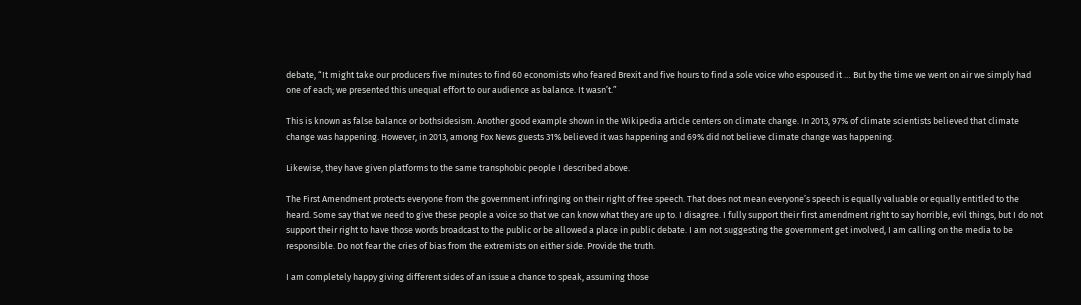debate, “It might take our producers five minutes to find 60 economists who feared Brexit and five hours to find a sole voice who espoused it … But by the time we went on air we simply had one of each; we presented this unequal effort to our audience as balance. It wasn’t.”

This is known as false balance or bothsidesism. Another good example shown in the Wikipedia article centers on climate change. In 2013, 97% of climate scientists believed that climate change was happening. However, in 2013, among Fox News guests 31% believed it was happening and 69% did not believe climate change was happening.

Likewise, they have given platforms to the same transphobic people I described above.

The First Amendment protects everyone from the government infringing on their right of free speech. That does not mean everyone’s speech is equally valuable or equally entitled to the heard. Some say that we need to give these people a voice so that we can know what they are up to. I disagree. I fully support their first amendment right to say horrible, evil things, but I do not support their right to have those words broadcast to the public or be allowed a place in public debate. I am not suggesting the government get involved, I am calling on the media to be responsible. Do not fear the cries of bias from the extremists on either side. Provide the truth.

I am completely happy giving different sides of an issue a chance to speak, assuming those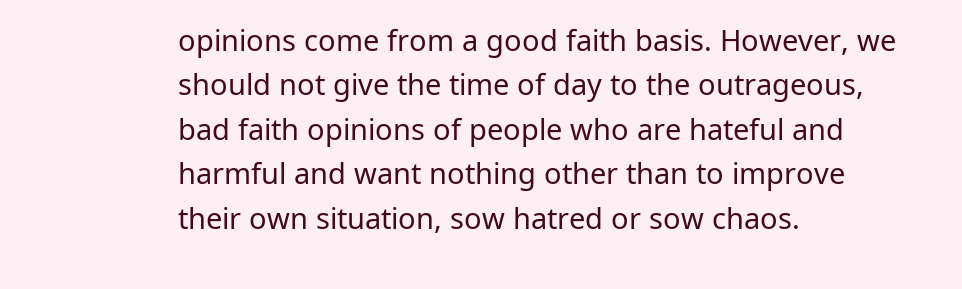opinions come from a good faith basis. However, we should not give the time of day to the outrageous, bad faith opinions of people who are hateful and harmful and want nothing other than to improve their own situation, sow hatred or sow chaos.